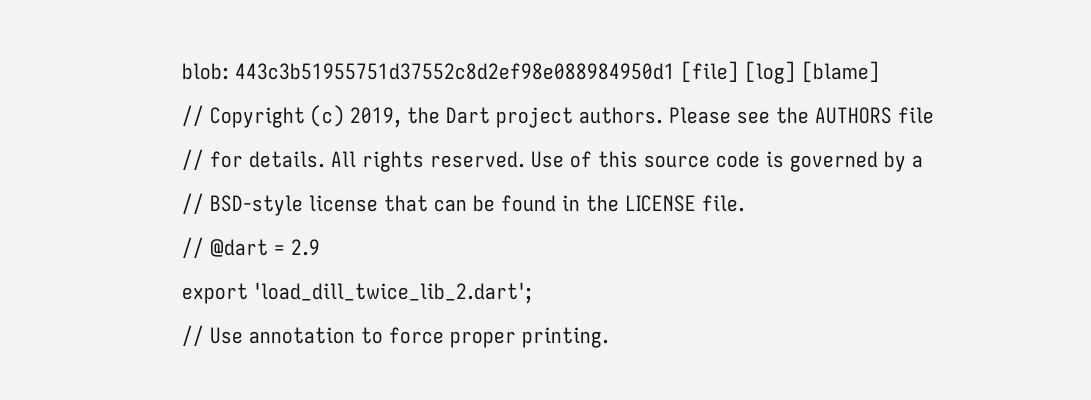blob: 443c3b51955751d37552c8d2ef98e088984950d1 [file] [log] [blame]
// Copyright (c) 2019, the Dart project authors. Please see the AUTHORS file
// for details. All rights reserved. Use of this source code is governed by a
// BSD-style license that can be found in the LICENSE file.
// @dart = 2.9
export 'load_dill_twice_lib_2.dart';
// Use annotation to force proper printing.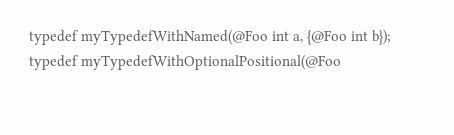typedef myTypedefWithNamed(@Foo int a, {@Foo int b});
typedef myTypedefWithOptionalPositional(@Foo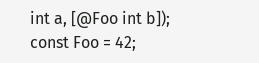int a, [@Foo int b]);
const Foo = 42;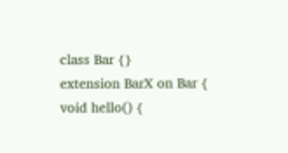class Bar {}
extension BarX on Bar {
void hello() {